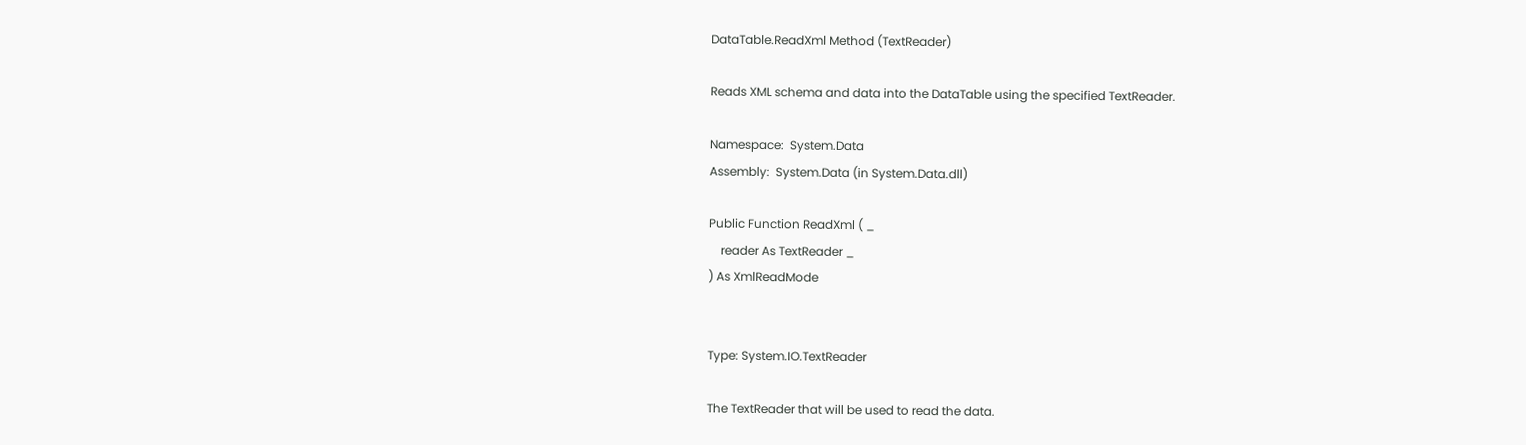DataTable.ReadXml Method (TextReader)

Reads XML schema and data into the DataTable using the specified TextReader.

Namespace:  System.Data
Assembly:  System.Data (in System.Data.dll)

Public Function ReadXml ( _
    reader As TextReader _
) As XmlReadMode


Type: System.IO.TextReader

The TextReader that will be used to read the data.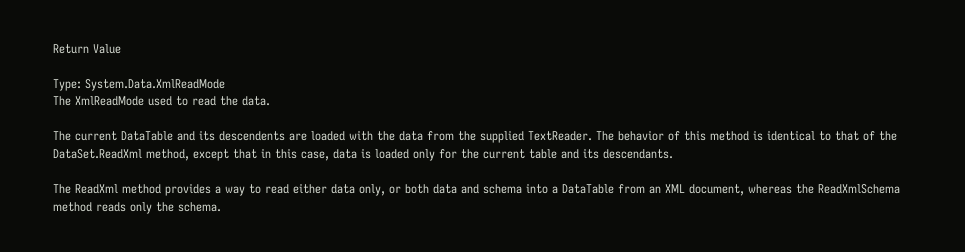Return Value

Type: System.Data.XmlReadMode
The XmlReadMode used to read the data.

The current DataTable and its descendents are loaded with the data from the supplied TextReader. The behavior of this method is identical to that of the DataSet.ReadXml method, except that in this case, data is loaded only for the current table and its descendants.

The ReadXml method provides a way to read either data only, or both data and schema into a DataTable from an XML document, whereas the ReadXmlSchema method reads only the schema.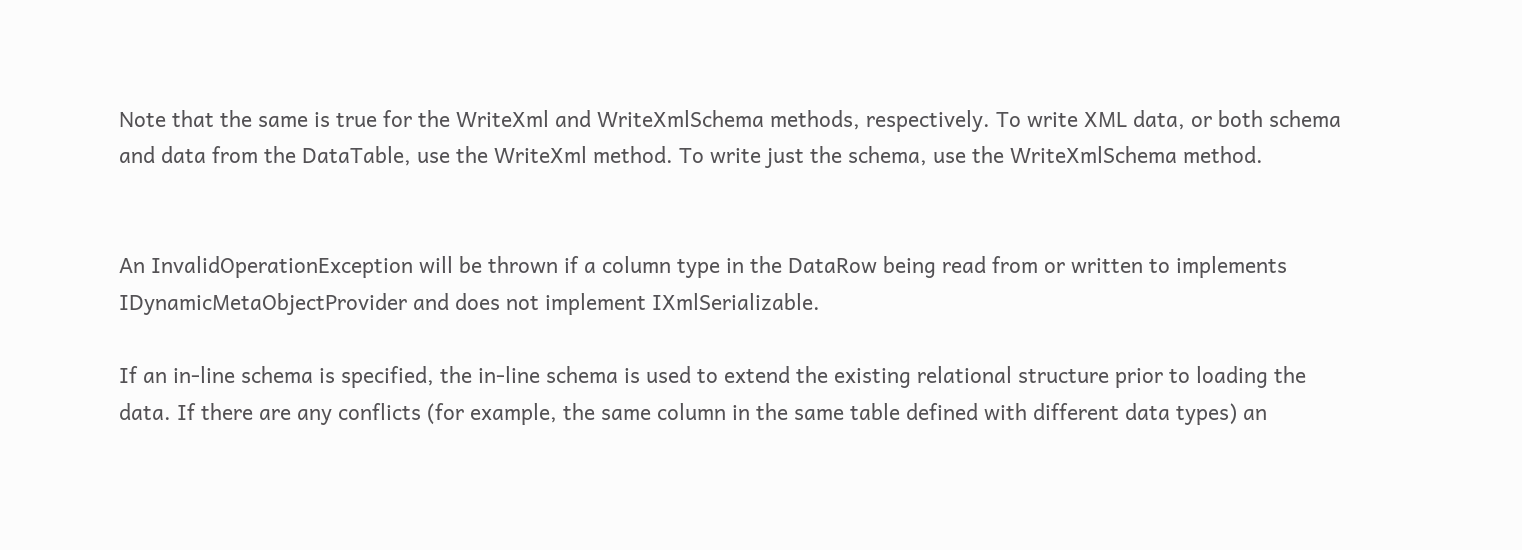Note that the same is true for the WriteXml and WriteXmlSchema methods, respectively. To write XML data, or both schema and data from the DataTable, use the WriteXml method. To write just the schema, use the WriteXmlSchema method.


An InvalidOperationException will be thrown if a column type in the DataRow being read from or written to implements IDynamicMetaObjectProvider and does not implement IXmlSerializable.

If an in-line schema is specified, the in-line schema is used to extend the existing relational structure prior to loading the data. If there are any conflicts (for example, the same column in the same table defined with different data types) an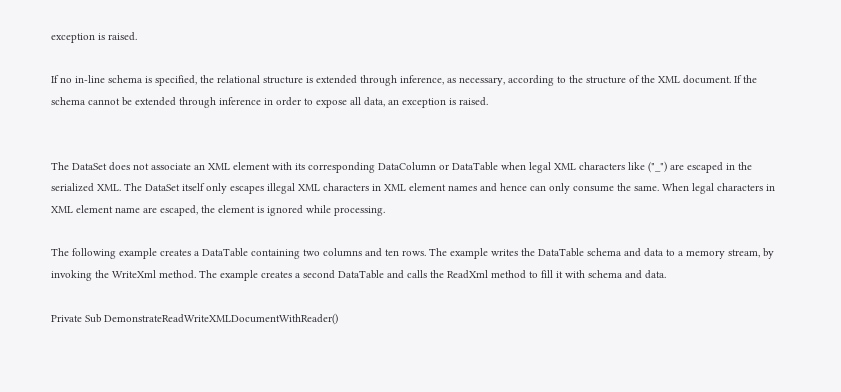exception is raised.

If no in-line schema is specified, the relational structure is extended through inference, as necessary, according to the structure of the XML document. If the schema cannot be extended through inference in order to expose all data, an exception is raised.


The DataSet does not associate an XML element with its corresponding DataColumn or DataTable when legal XML characters like ("_") are escaped in the serialized XML. The DataSet itself only escapes illegal XML characters in XML element names and hence can only consume the same. When legal characters in XML element name are escaped, the element is ignored while processing.

The following example creates a DataTable containing two columns and ten rows. The example writes the DataTable schema and data to a memory stream, by invoking the WriteXml method. The example creates a second DataTable and calls the ReadXml method to fill it with schema and data.

Private Sub DemonstrateReadWriteXMLDocumentWithReader()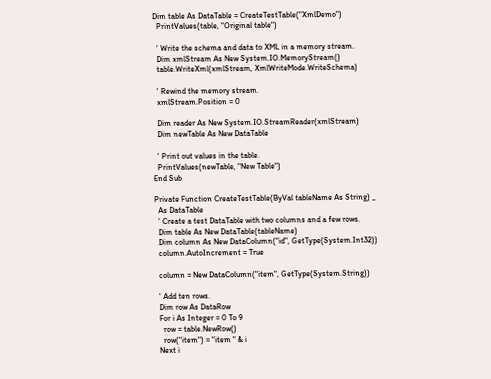Dim table As DataTable = CreateTestTable("XmlDemo")
  PrintValues(table, "Original table")

  ' Write the schema and data to XML in a memory stream.
  Dim xmlStream As New System.IO.MemoryStream()
  table.WriteXml(xmlStream, XmlWriteMode.WriteSchema)

  ' Rewind the memory stream.
  xmlStream.Position = 0

  Dim reader As New System.IO.StreamReader(xmlStream)
  Dim newTable As New DataTable

  ' Print out values in the table.
  PrintValues(newTable, "New Table")
End Sub

Private Function CreateTestTable(ByVal tableName As String) _
  As DataTable
  ' Create a test DataTable with two columns and a few rows.
  Dim table As New DataTable(tableName)
  Dim column As New DataColumn("id", GetType(System.Int32))
  column.AutoIncrement = True

  column = New DataColumn("item", GetType(System.String))

  ' Add ten rows.
  Dim row As DataRow
  For i As Integer = 0 To 9
    row = table.NewRow()
    row("item") = "item " & i
  Next i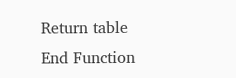Return table
End Function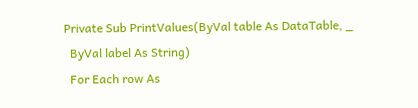Private Sub PrintValues(ByVal table As DataTable, _
  ByVal label As String)
  For Each row As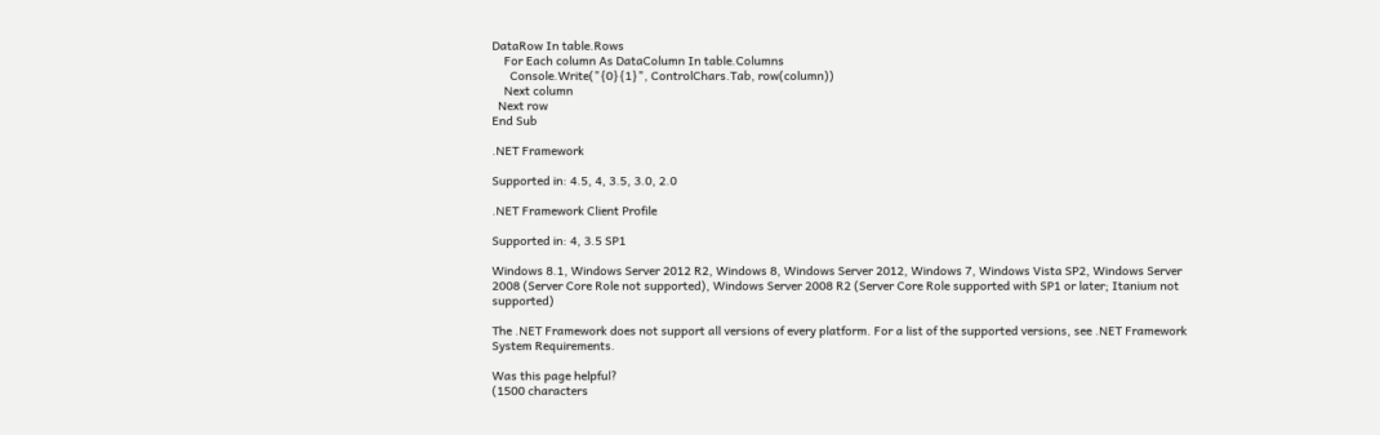DataRow In table.Rows
    For Each column As DataColumn In table.Columns
      Console.Write("{0}{1}", ControlChars.Tab, row(column))
    Next column
  Next row
End Sub

.NET Framework

Supported in: 4.5, 4, 3.5, 3.0, 2.0

.NET Framework Client Profile

Supported in: 4, 3.5 SP1

Windows 8.1, Windows Server 2012 R2, Windows 8, Windows Server 2012, Windows 7, Windows Vista SP2, Windows Server 2008 (Server Core Role not supported), Windows Server 2008 R2 (Server Core Role supported with SP1 or later; Itanium not supported)

The .NET Framework does not support all versions of every platform. For a list of the supported versions, see .NET Framework System Requirements.

Was this page helpful?
(1500 characters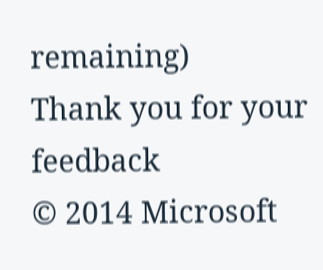remaining)
Thank you for your feedback
© 2014 Microsoft